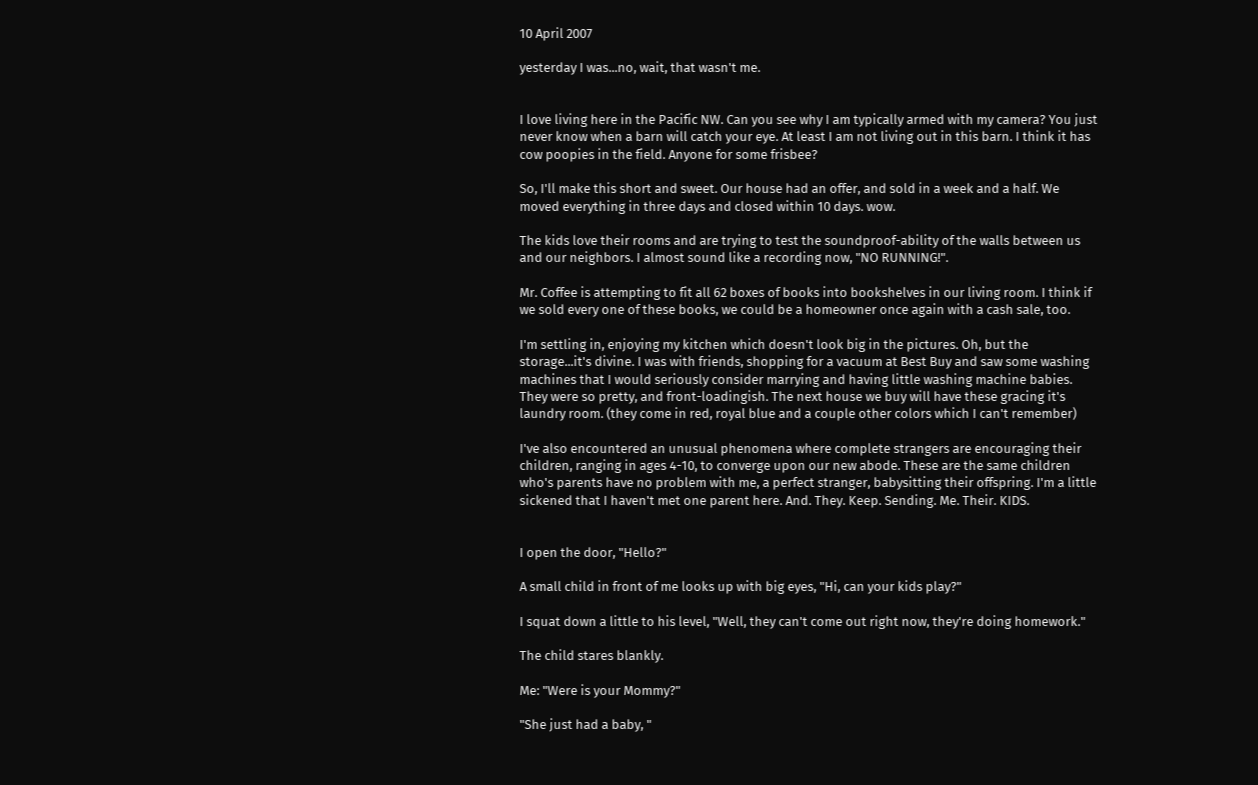10 April 2007

yesterday I was...no, wait, that wasn't me.


I love living here in the Pacific NW. Can you see why I am typically armed with my camera? You just never know when a barn will catch your eye. At least I am not living out in this barn. I think it has cow poopies in the field. Anyone for some frisbee?

So, I'll make this short and sweet. Our house had an offer, and sold in a week and a half. We moved everything in three days and closed within 10 days. wow.

The kids love their rooms and are trying to test the soundproof-ability of the walls between us and our neighbors. I almost sound like a recording now, "NO RUNNING!".

Mr. Coffee is attempting to fit all 62 boxes of books into bookshelves in our living room. I think if we sold every one of these books, we could be a homeowner once again with a cash sale, too.

I'm settling in, enjoying my kitchen which doesn't look big in the pictures. Oh, but the storage...it's divine. I was with friends, shopping for a vacuum at Best Buy and saw some washing machines that I would seriously consider marrying and having little washing machine babies. They were so pretty, and front-loadingish. The next house we buy will have these gracing it's laundry room. (they come in red, royal blue and a couple other colors which I can't remember)

I've also encountered an unusual phenomena where complete strangers are encouraging their children, ranging in ages 4-10, to converge upon our new abode. These are the same children who's parents have no problem with me, a perfect stranger, babysitting their offspring. I'm a little sickened that I haven't met one parent here. And. They. Keep. Sending. Me. Their. KIDS.


I open the door, "Hello?"

A small child in front of me looks up with big eyes, "Hi, can your kids play?"

I squat down a little to his level, "Well, they can't come out right now, they're doing homework."

The child stares blankly.

Me: "Were is your Mommy?"

"She just had a baby, "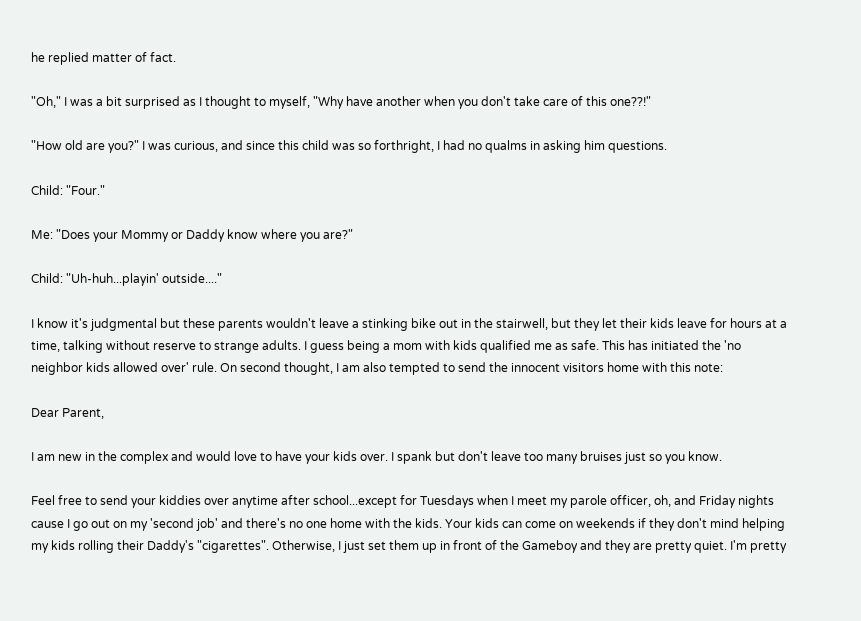he replied matter of fact.

"Oh," I was a bit surprised as I thought to myself, "Why have another when you don't take care of this one??!"

"How old are you?" I was curious, and since this child was so forthright, I had no qualms in asking him questions.

Child: "Four."

Me: "Does your Mommy or Daddy know where you are?"

Child: "Uh-huh...playin' outside...."

I know it's judgmental but these parents wouldn't leave a stinking bike out in the stairwell, but they let their kids leave for hours at a time, talking without reserve to strange adults. I guess being a mom with kids qualified me as safe. This has initiated the 'no neighbor kids allowed over' rule. On second thought, I am also tempted to send the innocent visitors home with this note:

Dear Parent,

I am new in the complex and would love to have your kids over. I spank but don't leave too many bruises just so you know.

Feel free to send your kiddies over anytime after school...except for Tuesdays when I meet my parole officer, oh, and Friday nights cause I go out on my 'second job' and there's no one home with the kids. Your kids can come on weekends if they don't mind helping my kids rolling their Daddy's "cigarettes". Otherwise, I just set them up in front of the Gameboy and they are pretty quiet. I'm pretty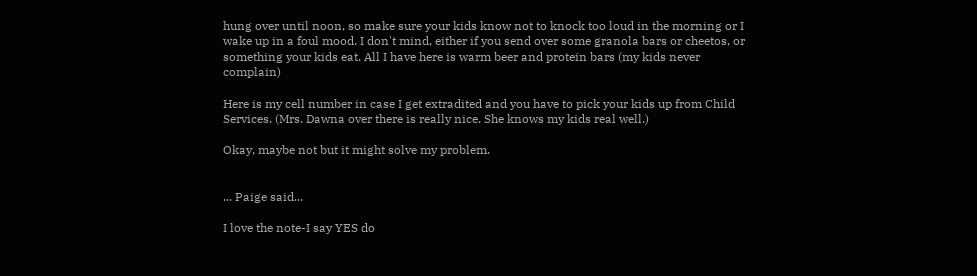hung over until noon, so make sure your kids know not to knock too loud in the morning or I wake up in a foul mood. I don't mind, either if you send over some granola bars or cheetos, or something your kids eat. All I have here is warm beer and protein bars (my kids never complain)

Here is my cell number in case I get extradited and you have to pick your kids up from Child Services. (Mrs. Dawna over there is really nice. She knows my kids real well.)

Okay, maybe not but it might solve my problem.


... Paige said...

I love the note-I say YES do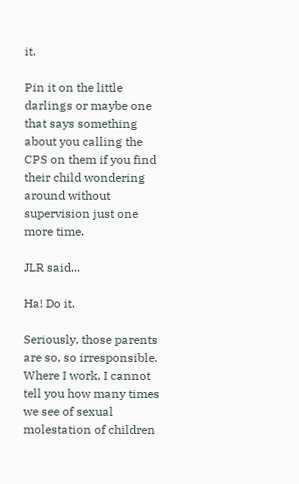it.

Pin it on the little darlings or maybe one that says something about you calling the CPS on them if you find their child wondering around without supervision just one more time.

JLR said...

Ha! Do it.

Seriously, those parents are so, so irresponsible. Where I work, I cannot tell you how many times we see of sexual molestation of children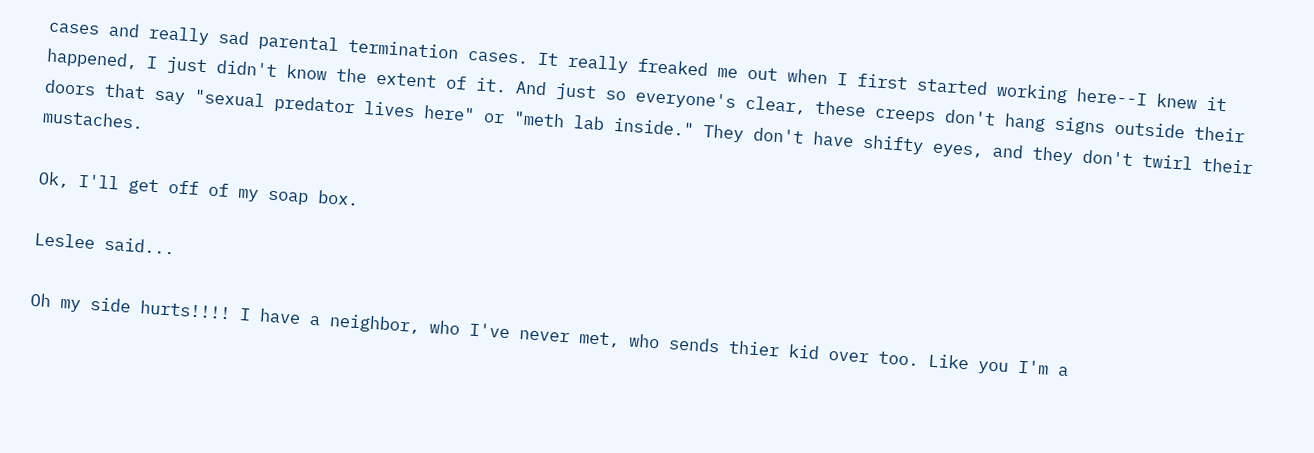cases and really sad parental termination cases. It really freaked me out when I first started working here--I knew it happened, I just didn't know the extent of it. And just so everyone's clear, these creeps don't hang signs outside their doors that say "sexual predator lives here" or "meth lab inside." They don't have shifty eyes, and they don't twirl their mustaches.

Ok, I'll get off of my soap box.

Leslee said...

Oh my side hurts!!!! I have a neighbor, who I've never met, who sends thier kid over too. Like you I'm a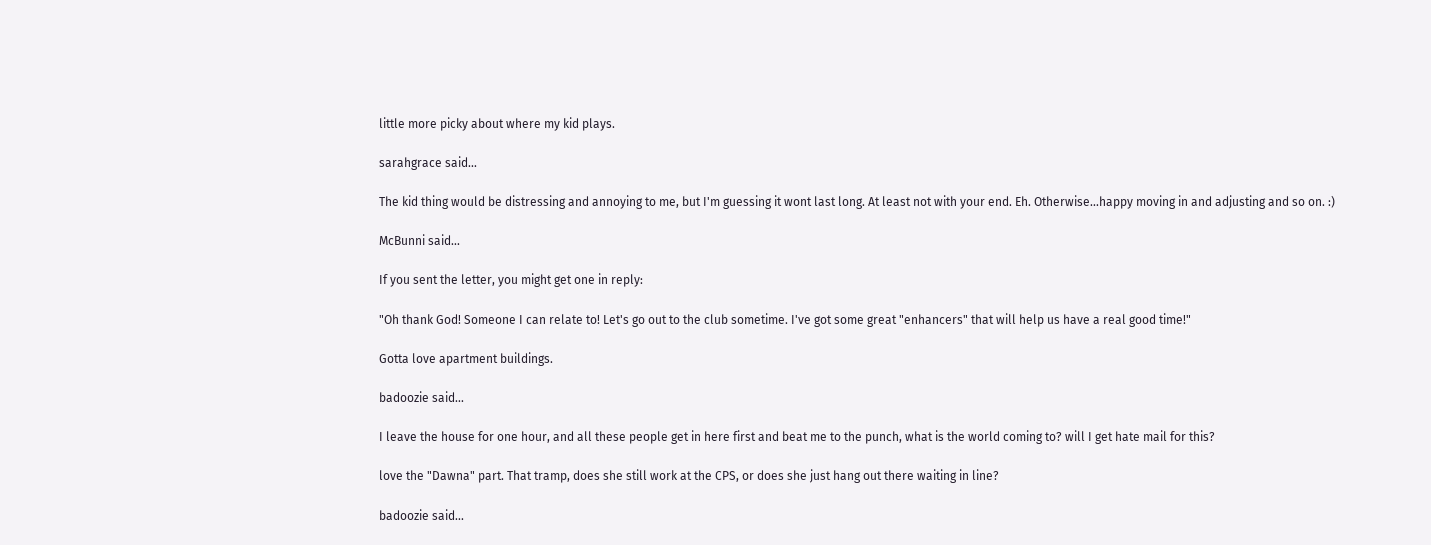little more picky about where my kid plays.

sarahgrace said...

The kid thing would be distressing and annoying to me, but I'm guessing it wont last long. At least not with your end. Eh. Otherwise...happy moving in and adjusting and so on. :)

McBunni said...

If you sent the letter, you might get one in reply:

"Oh thank God! Someone I can relate to! Let's go out to the club sometime. I've got some great "enhancers" that will help us have a real good time!"

Gotta love apartment buildings.

badoozie said...

I leave the house for one hour, and all these people get in here first and beat me to the punch, what is the world coming to? will I get hate mail for this?

love the "Dawna" part. That tramp, does she still work at the CPS, or does she just hang out there waiting in line?

badoozie said...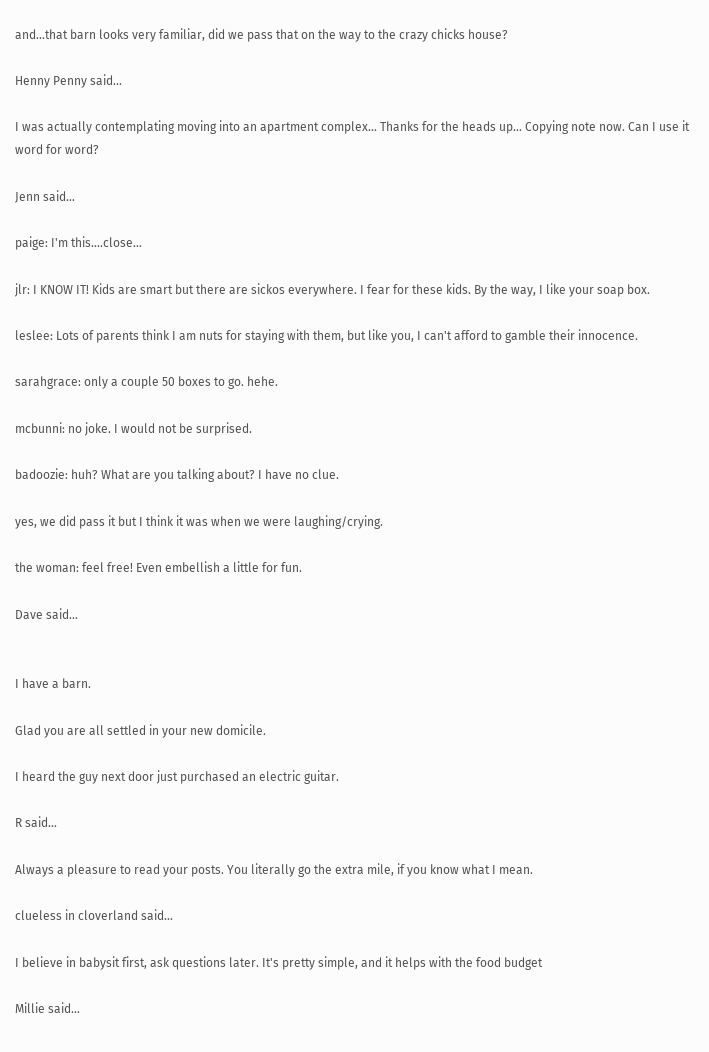and...that barn looks very familiar, did we pass that on the way to the crazy chicks house?

Henny Penny said...

I was actually contemplating moving into an apartment complex... Thanks for the heads up... Copying note now. Can I use it word for word?

Jenn said...

paige: I'm this....close...

jlr: I KNOW IT! Kids are smart but there are sickos everywhere. I fear for these kids. By the way, I like your soap box.

leslee: Lots of parents think I am nuts for staying with them, but like you, I can't afford to gamble their innocence.

sarahgrace: only a couple 50 boxes to go. hehe.

mcbunni: no joke. I would not be surprised.

badoozie: huh? What are you talking about? I have no clue.

yes, we did pass it but I think it was when we were laughing/crying.

the woman: feel free! Even embellish a little for fun.

Dave said...


I have a barn.

Glad you are all settled in your new domicile.

I heard the guy next door just purchased an electric guitar.

R said...

Always a pleasure to read your posts. You literally go the extra mile, if you know what I mean.

clueless in cloverland said...

I believe in babysit first, ask questions later. It's pretty simple, and it helps with the food budget

Millie said...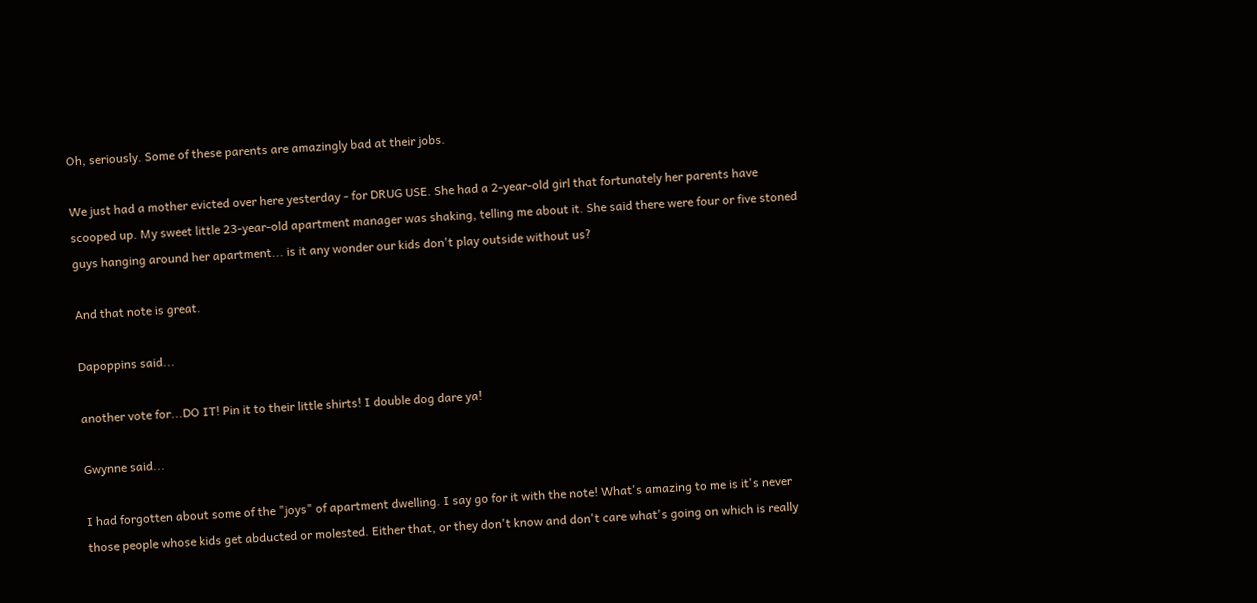Oh, seriously. Some of these parents are amazingly bad at their jobs.

We just had a mother evicted over here yesterday - for DRUG USE. She had a 2-year-old girl that fortunately her parents have scooped up. My sweet little 23-year-old apartment manager was shaking, telling me about it. She said there were four or five stoned guys hanging around her apartment... is it any wonder our kids don't play outside without us?

And that note is great.

Dapoppins said...

another vote for...DO IT! Pin it to their little shirts! I double dog dare ya!

Gwynne said...

I had forgotten about some of the "joys" of apartment dwelling. I say go for it with the note! What's amazing to me is it's never those people whose kids get abducted or molested. Either that, or they don't know and don't care what's going on which is really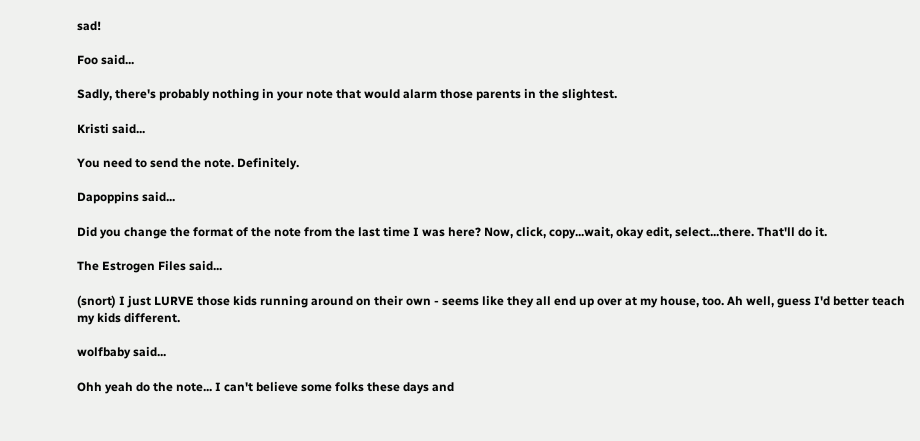sad!

Foo said...

Sadly, there's probably nothing in your note that would alarm those parents in the slightest.

Kristi said...

You need to send the note. Definitely.

Dapoppins said...

Did you change the format of the note from the last time I was here? Now, click, copy...wait, okay edit, select...there. That'll do it.

The Estrogen Files said...

(snort) I just LURVE those kids running around on their own - seems like they all end up over at my house, too. Ah well, guess I'd better teach my kids different.

wolfbaby said...

Ohh yeah do the note... I can't believe some folks these days and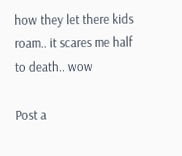how they let there kids roam.. it scares me half to death.. wow

Post a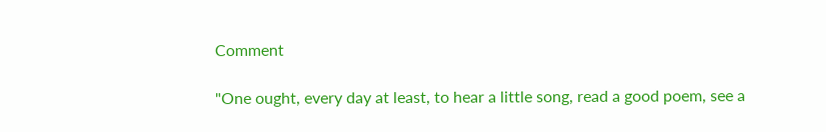Comment

"One ought, every day at least, to hear a little song, read a good poem, see a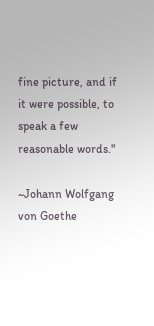fine picture, and if it were possible, to speak a few reasonable words."

~Johann Wolfgang von Goethe